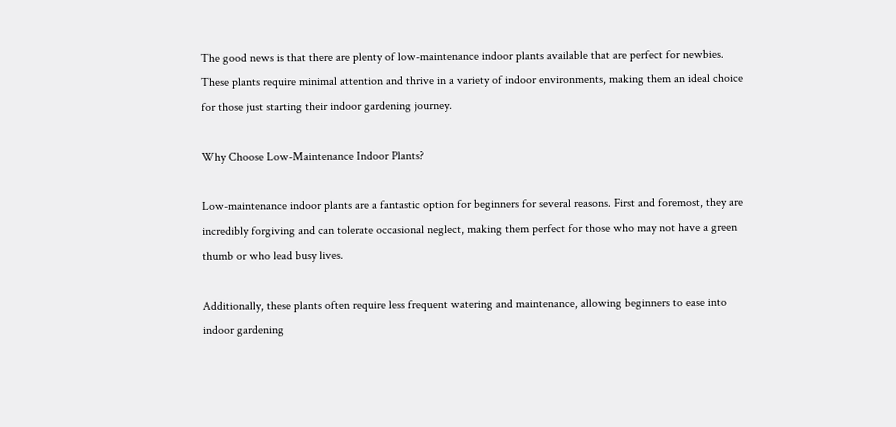The good news is that there are plenty of low-maintenance indoor plants available that are perfect for newbies. These plants require minimal attention and thrive in a variety of indoor environments, making them an ideal choice for those just starting their indoor gardening journey.

Why Choose Low-Maintenance Indoor Plants?

Low-maintenance indoor plants are a fantastic option for beginners for several reasons. First and foremost, they are incredibly forgiving and can tolerate occasional neglect, making them perfect for those who may not have a green thumb or who lead busy lives.

Additionally, these plants often require less frequent watering and maintenance, allowing beginners to ease into indoor gardening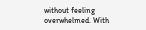without feeling overwhelmed. With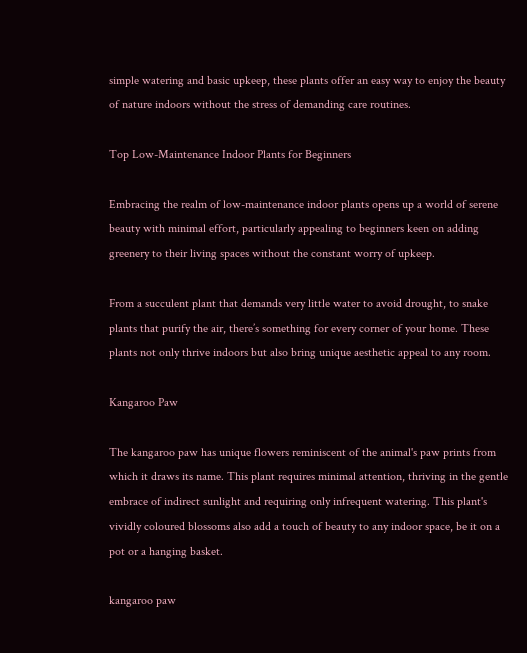simple watering and basic upkeep, these plants offer an easy way to enjoy the beauty of nature indoors without the stress of demanding care routines.

Top Low-Maintenance Indoor Plants for Beginners

Embracing the realm of low-maintenance indoor plants opens up a world of serene beauty with minimal effort, particularly appealing to beginners keen on adding greenery to their living spaces without the constant worry of upkeep.

From a succulent plant that demands very little water to avoid drought, to snake plants that purify the air, there’s something for every corner of your home. These plants not only thrive indoors but also bring unique aesthetic appeal to any room.

Kangaroo Paw

The kangaroo paw has unique flowers reminiscent of the animal's paw prints from which it draws its name. This plant requires minimal attention, thriving in the gentle embrace of indirect sunlight and requiring only infrequent watering. This plant's vividly coloured blossoms also add a touch of beauty to any indoor space, be it on a pot or a hanging basket.

kangaroo paw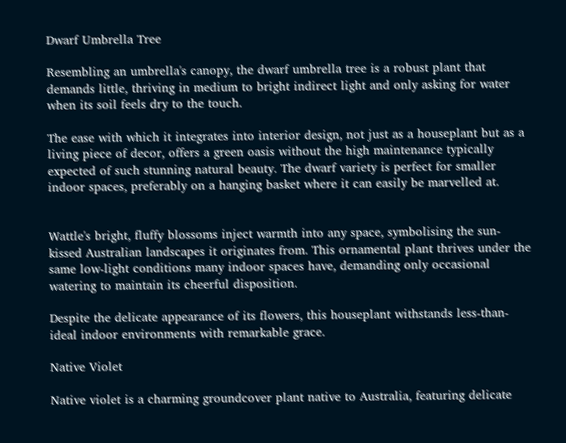Dwarf Umbrella Tree

Resembling an umbrella's canopy, the dwarf umbrella tree is a robust plant that demands little, thriving in medium to bright indirect light and only asking for water when its soil feels dry to the touch.

The ease with which it integrates into interior design, not just as a houseplant but as a living piece of decor, offers a green oasis without the high maintenance typically expected of such stunning natural beauty. The dwarf variety is perfect for smaller indoor spaces, preferably on a hanging basket where it can easily be marvelled at.


Wattle's bright, fluffy blossoms inject warmth into any space, symbolising the sun-kissed Australian landscapes it originates from. This ornamental plant thrives under the same low-light conditions many indoor spaces have, demanding only occasional watering to maintain its cheerful disposition.

Despite the delicate appearance of its flowers, this houseplant withstands less-than-ideal indoor environments with remarkable grace.

Native Violet

Native violet is a charming groundcover plant native to Australia, featuring delicate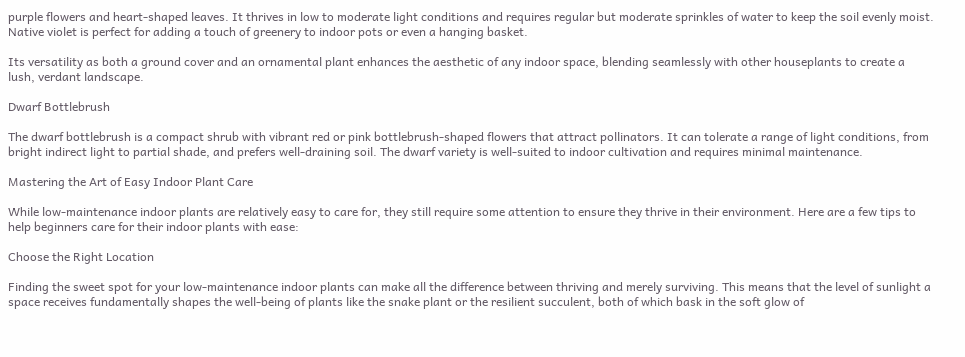purple flowers and heart-shaped leaves. It thrives in low to moderate light conditions and requires regular but moderate sprinkles of water to keep the soil evenly moist. Native violet is perfect for adding a touch of greenery to indoor pots or even a hanging basket.

Its versatility as both a ground cover and an ornamental plant enhances the aesthetic of any indoor space, blending seamlessly with other houseplants to create a lush, verdant landscape.

Dwarf Bottlebrush

The dwarf bottlebrush is a compact shrub with vibrant red or pink bottlebrush-shaped flowers that attract pollinators. It can tolerate a range of light conditions, from bright indirect light to partial shade, and prefers well-draining soil. The dwarf variety is well-suited to indoor cultivation and requires minimal maintenance.

Mastering the Art of Easy Indoor Plant Care

While low-maintenance indoor plants are relatively easy to care for, they still require some attention to ensure they thrive in their environment. Here are a few tips to help beginners care for their indoor plants with ease:

Choose the Right Location

Finding the sweet spot for your low-maintenance indoor plants can make all the difference between thriving and merely surviving. This means that the level of sunlight a space receives fundamentally shapes the well-being of plants like the snake plant or the resilient succulent, both of which bask in the soft glow of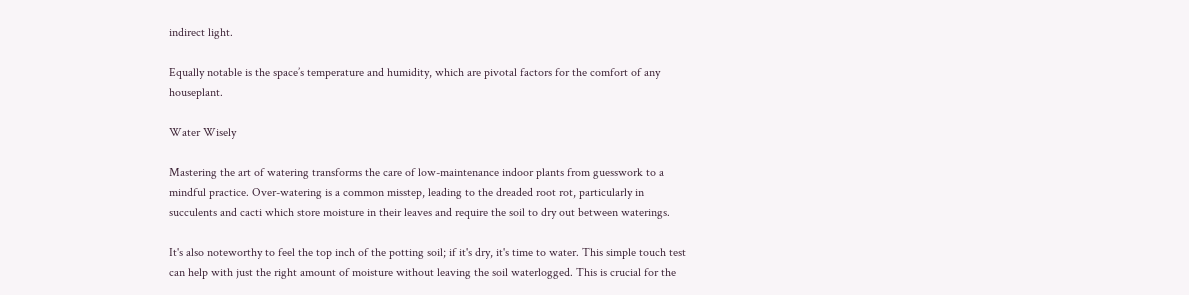indirect light.

Equally notable is the space’s temperature and humidity, which are pivotal factors for the comfort of any houseplant.

Water Wisely

Mastering the art of watering transforms the care of low-maintenance indoor plants from guesswork to a mindful practice. Over-watering is a common misstep, leading to the dreaded root rot, particularly in succulents and cacti which store moisture in their leaves and require the soil to dry out between waterings.

It's also noteworthy to feel the top inch of the potting soil; if it's dry, it's time to water. This simple touch test can help with just the right amount of moisture without leaving the soil waterlogged. This is crucial for the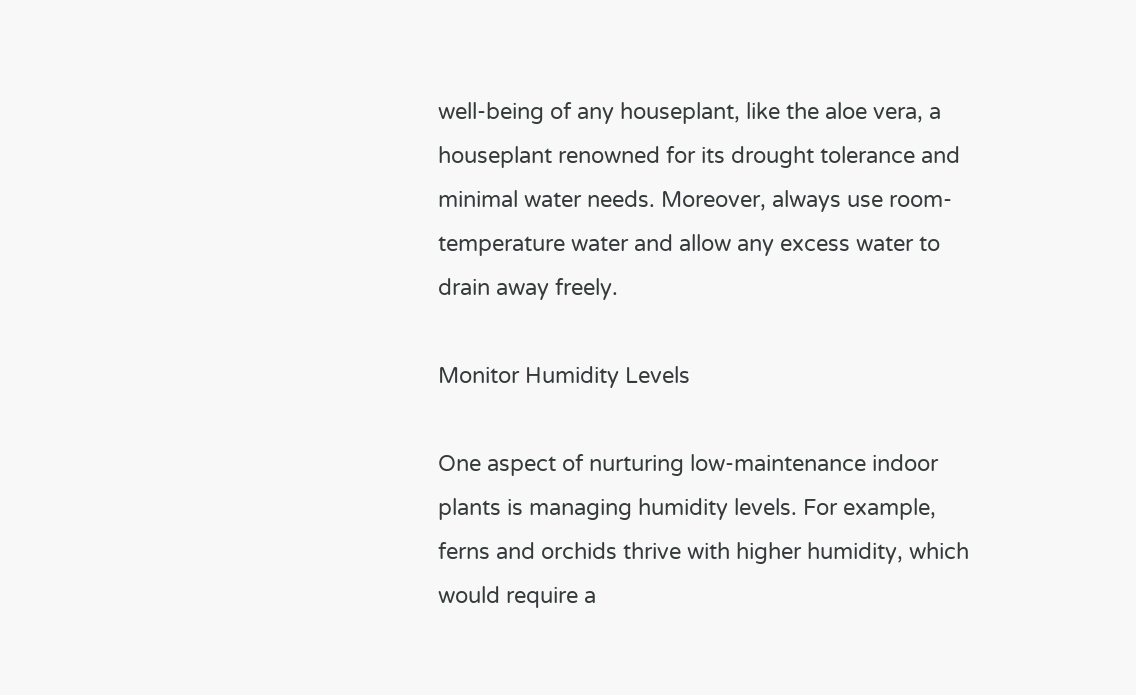well-being of any houseplant, like the aloe vera, a houseplant renowned for its drought tolerance and minimal water needs. Moreover, always use room-temperature water and allow any excess water to drain away freely.

Monitor Humidity Levels

One aspect of nurturing low-maintenance indoor plants is managing humidity levels. For example, ferns and orchids thrive with higher humidity, which would require a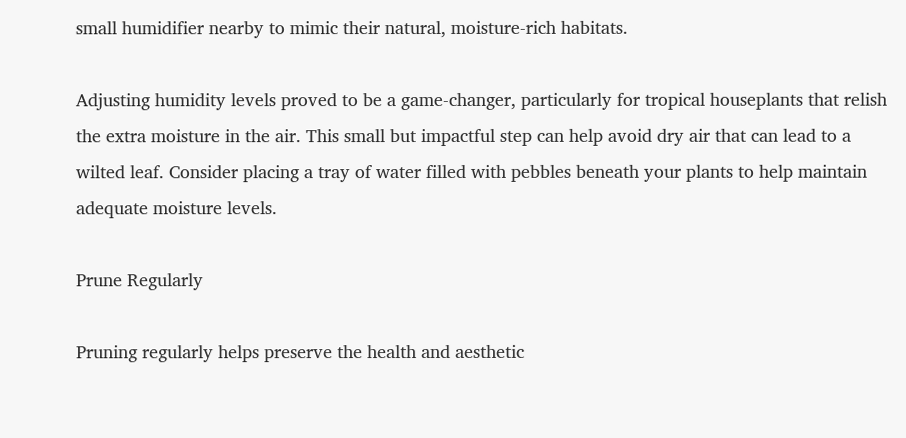small humidifier nearby to mimic their natural, moisture-rich habitats.

Adjusting humidity levels proved to be a game-changer, particularly for tropical houseplants that relish the extra moisture in the air. This small but impactful step can help avoid dry air that can lead to a wilted leaf. Consider placing a tray of water filled with pebbles beneath your plants to help maintain adequate moisture levels.

Prune Regularly

Pruning regularly helps preserve the health and aesthetic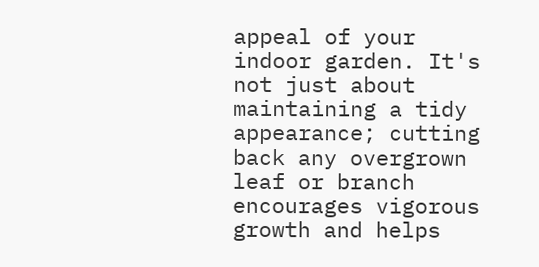appeal of your indoor garden. It's not just about maintaining a tidy appearance; cutting back any overgrown leaf or branch encourages vigorous growth and helps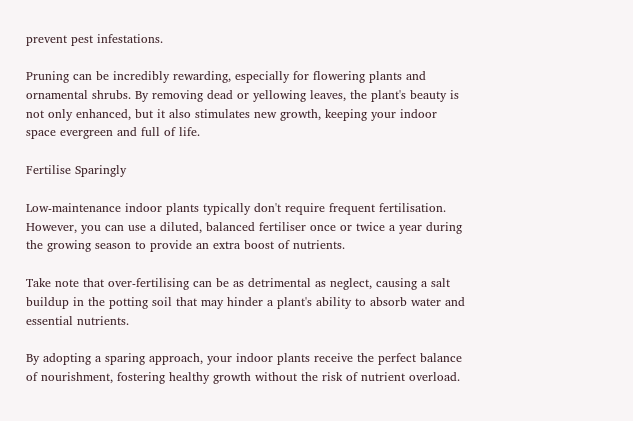prevent pest infestations.

Pruning can be incredibly rewarding, especially for flowering plants and ornamental shrubs. By removing dead or yellowing leaves, the plant's beauty is not only enhanced, but it also stimulates new growth, keeping your indoor space evergreen and full of life.

Fertilise Sparingly

Low-maintenance indoor plants typically don't require frequent fertilisation. However, you can use a diluted, balanced fertiliser once or twice a year during the growing season to provide an extra boost of nutrients.

Take note that over-fertilising can be as detrimental as neglect, causing a salt buildup in the potting soil that may hinder a plant's ability to absorb water and essential nutrients.

By adopting a sparing approach, your indoor plants receive the perfect balance of nourishment, fostering healthy growth without the risk of nutrient overload.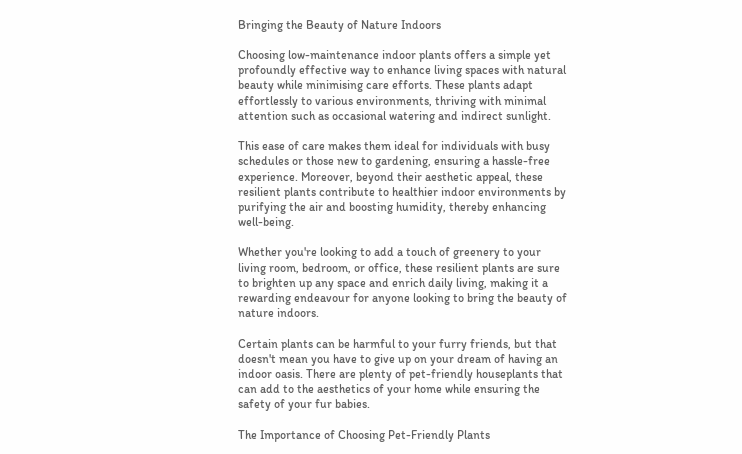Bringing the Beauty of Nature Indoors

Choosing low-maintenance indoor plants offers a simple yet profoundly effective way to enhance living spaces with natural beauty while minimising care efforts. These plants adapt effortlessly to various environments, thriving with minimal attention such as occasional watering and indirect sunlight.

This ease of care makes them ideal for individuals with busy schedules or those new to gardening, ensuring a hassle-free experience. Moreover, beyond their aesthetic appeal, these resilient plants contribute to healthier indoor environments by purifying the air and boosting humidity, thereby enhancing well-being.

Whether you're looking to add a touch of greenery to your living room, bedroom, or office, these resilient plants are sure to brighten up any space and enrich daily living, making it a rewarding endeavour for anyone looking to bring the beauty of nature indoors.

Certain plants can be harmful to your furry friends, but that doesn't mean you have to give up on your dream of having an indoor oasis. There are plenty of pet-friendly houseplants that can add to the aesthetics of your home while ensuring the safety of your fur babies.

The Importance of Choosing Pet-Friendly Plants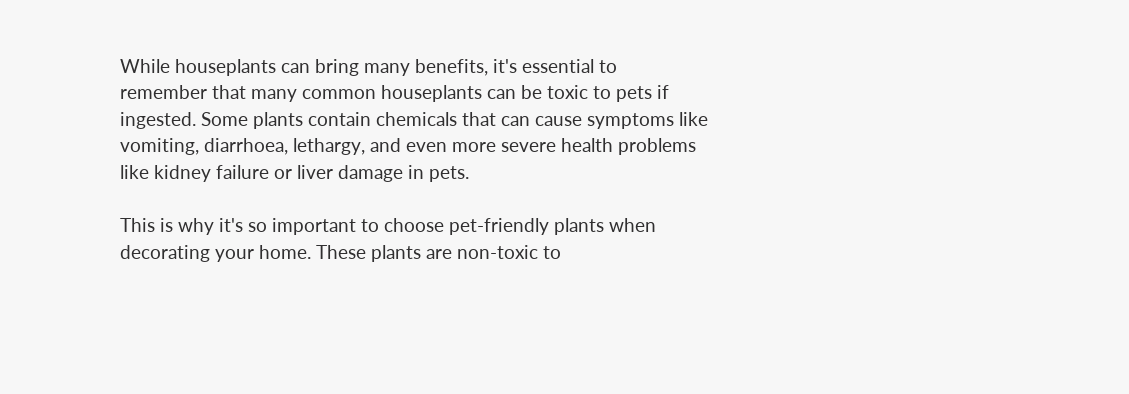While houseplants can bring many benefits, it's essential to remember that many common houseplants can be toxic to pets if ingested. Some plants contain chemicals that can cause symptoms like vomiting, diarrhoea, lethargy, and even more severe health problems like kidney failure or liver damage in pets.

This is why it's so important to choose pet-friendly plants when decorating your home. These plants are non-toxic to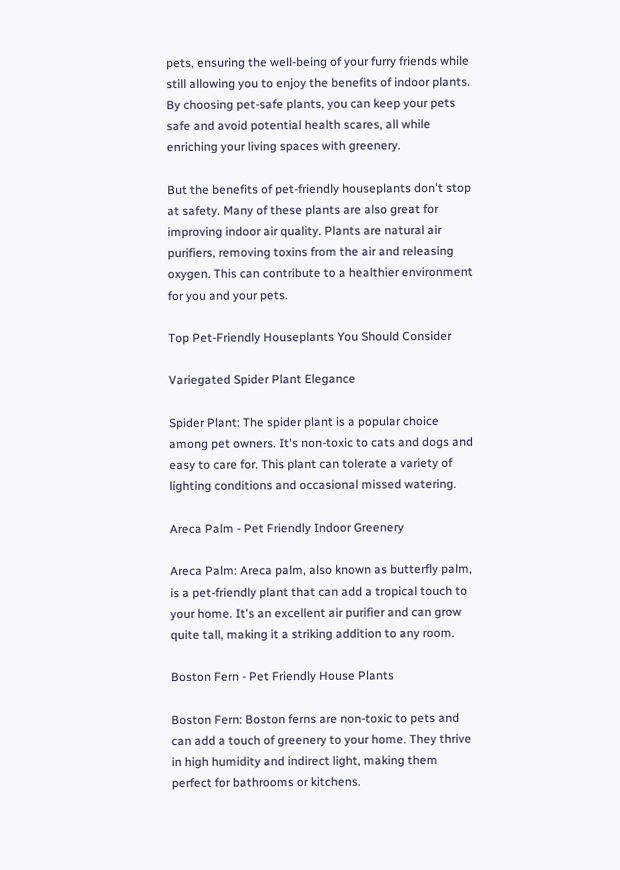pets, ensuring the well-being of your furry friends while still allowing you to enjoy the benefits of indoor plants. By choosing pet-safe plants, you can keep your pets safe and avoid potential health scares, all while enriching your living spaces with greenery.

But the benefits of pet-friendly houseplants don't stop at safety. Many of these plants are also great for improving indoor air quality. Plants are natural air purifiers, removing toxins from the air and releasing oxygen. This can contribute to a healthier environment for you and your pets.

Top Pet-Friendly Houseplants You Should Consider

Variegated Spider Plant Elegance

Spider Plant: The spider plant is a popular choice among pet owners. It's non-toxic to cats and dogs and easy to care for. This plant can tolerate a variety of lighting conditions and occasional missed watering.

Areca Palm - Pet Friendly Indoor Greenery

Areca Palm: Areca palm, also known as butterfly palm, is a pet-friendly plant that can add a tropical touch to your home. It's an excellent air purifier and can grow quite tall, making it a striking addition to any room.

Boston Fern - Pet Friendly House Plants

Boston Fern: Boston ferns are non-toxic to pets and can add a touch of greenery to your home. They thrive in high humidity and indirect light, making them perfect for bathrooms or kitchens.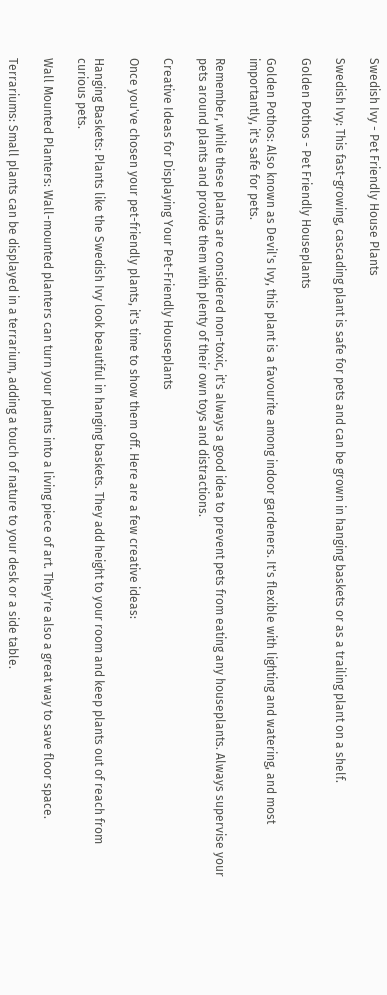Swedish Ivy - Pet Friendly House Plants

Swedish Ivy: This fast-growing, cascading plant is safe for pets and can be grown in hanging baskets or as a trailing plant on a shelf.

Golden Pothos - Pet Friendly Houseplants

Golden Pothos: Also known as Devil's Ivy, this plant is a favourite among indoor gardeners. It's flexible with lighting and watering, and most importantly, it's safe for pets.

Remember, while these plants are considered non-toxic, it's always a good idea to prevent pets from eating any houseplants. Always supervise your pets around plants and provide them with plenty of their own toys and distractions.

Creative Ideas for Displaying Your Pet-Friendly Houseplants

Once you've chosen your pet-friendly plants, it's time to show them off. Here are a few creative ideas:

Hanging Baskets: Plants like the Swedish Ivy look beautiful in hanging baskets. They add height to your room and keep plants out of reach from curious pets.

Wall Mounted Planters: Wall-mounted planters can turn your plants into a living piece of art. They're also a great way to save floor space.

Terrariums: Small plants can be displayed in a terrarium, adding a touch of nature to your desk or a side table.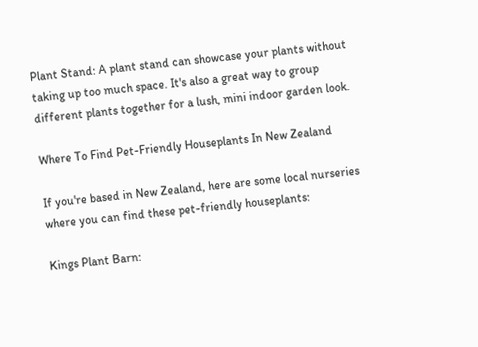Plant Stand: A plant stand can showcase your plants without taking up too much space. It's also a great way to group different plants together for a lush, mini indoor garden look.

Where To Find Pet-Friendly Houseplants In New Zealand

If you're based in New Zealand, here are some local nurseries where you can find these pet-friendly houseplants:

Kings Plant Barn: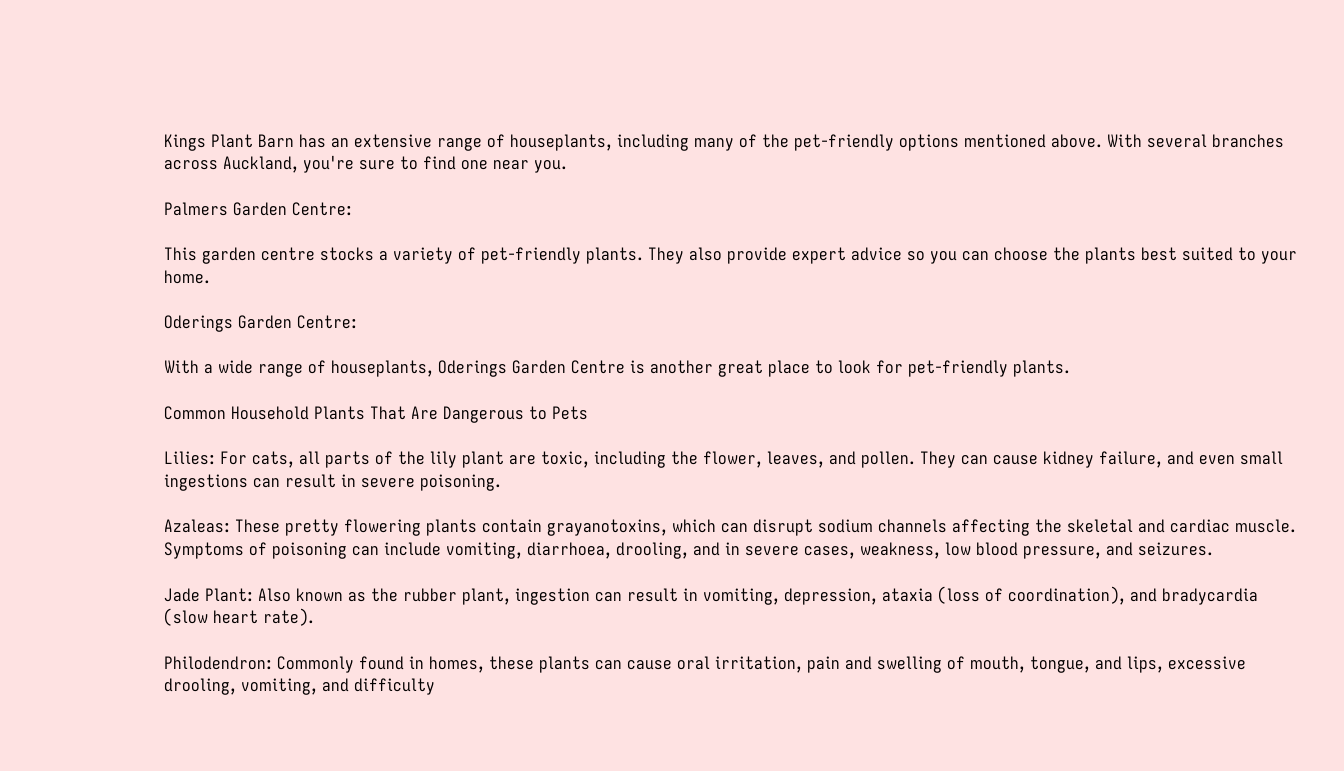Kings Plant Barn has an extensive range of houseplants, including many of the pet-friendly options mentioned above. With several branches across Auckland, you're sure to find one near you.

Palmers Garden Centre:

This garden centre stocks a variety of pet-friendly plants. They also provide expert advice so you can choose the plants best suited to your home.

Oderings Garden Centre:

With a wide range of houseplants, Oderings Garden Centre is another great place to look for pet-friendly plants.

Common Household Plants That Are Dangerous to Pets

Lilies: For cats, all parts of the lily plant are toxic, including the flower, leaves, and pollen. They can cause kidney failure, and even small ingestions can result in severe poisoning.

Azaleas: These pretty flowering plants contain grayanotoxins, which can disrupt sodium channels affecting the skeletal and cardiac muscle. Symptoms of poisoning can include vomiting, diarrhoea, drooling, and in severe cases, weakness, low blood pressure, and seizures.

Jade Plant: Also known as the rubber plant, ingestion can result in vomiting, depression, ataxia (loss of coordination), and bradycardia (slow heart rate).

Philodendron: Commonly found in homes, these plants can cause oral irritation, pain and swelling of mouth, tongue, and lips, excessive drooling, vomiting, and difficulty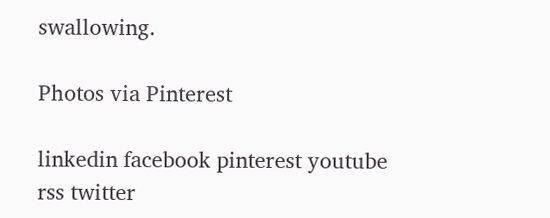swallowing.

Photos via Pinterest

linkedin facebook pinterest youtube rss twitter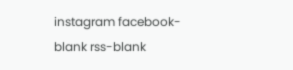instagram facebook-blank rss-blank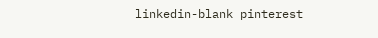linkedin-blank pinterest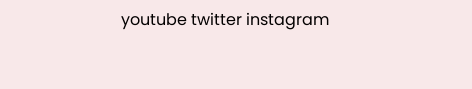youtube twitter instagram